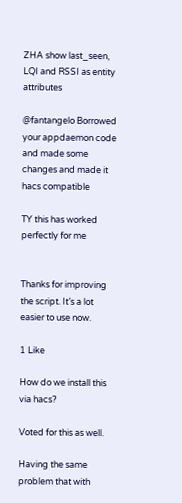ZHA show last_seen, LQI and RSSI as entity attributes

@fantangelo Borrowed your appdaemon code and made some changes and made it hacs compatible

TY this has worked perfectly for me


Thanks for improving the script. It’s a lot easier to use now.

1 Like

How do we install this via hacs?

Voted for this as well.

Having the same problem that with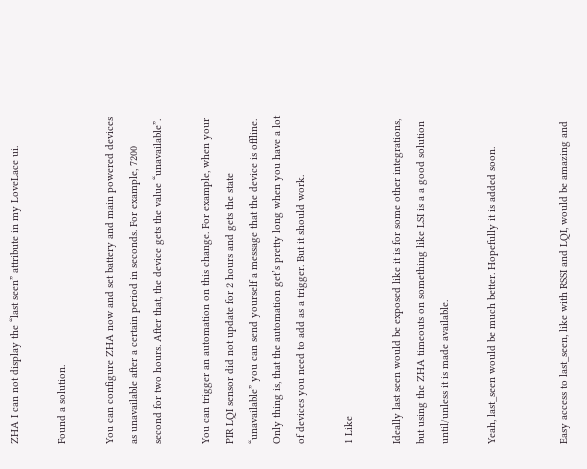ZHA I can not display the “last seen” attribute in my LoveLace ui.

Found a solution.

You can configure ZHA now and set battery and main powered devices as unavailable after a certain period in seconds. For example, 7200 second for two hours. After that, the device gets the value “unavailable”.

You can trigger an automation on this change. For example, when your PIR LQI sensor did not update for 2 hours and gets the state “unavailable” you can send yourself a message that the device is offline.
Only thing is, that the automation get’s pretty long when you have a lot of devices you need to add as a trigger. But it should work.

1 Like

Ideally last seen would be exposed like it is for some other integrations, but using the ZHA timeouts on something like LSI is a a good solution until/unless it is made available.

Yeah, last_seen would be much better. Hopefully it is added soon.


Easy access to last_seen, like with RSSI and LQI, would be amazing and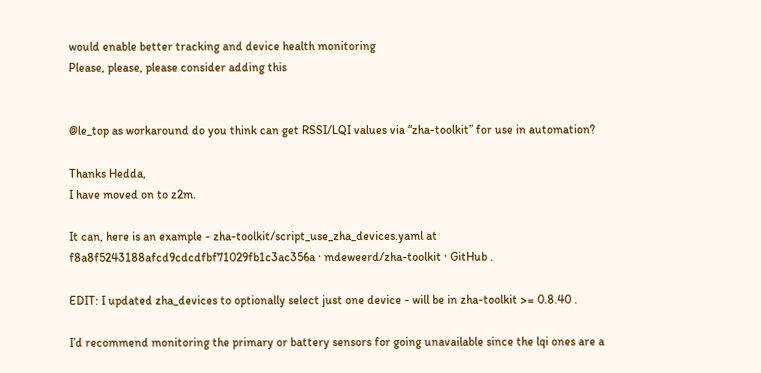would enable better tracking and device health monitoring
Please, please, please consider adding this


@le_top as workaround do you think can get RSSI/LQI values via “zha-toolkit” for use in automation?

Thanks Hedda,
I have moved on to z2m.

It can, here is an example - zha-toolkit/script_use_zha_devices.yaml at f8a8f5243188afcd9cdcdfbf71029fb1c3ac356a · mdeweerd/zha-toolkit · GitHub .

EDIT: I updated zha_devices to optionally select just one device - will be in zha-toolkit >= 0.8.40 .

I’d recommend monitoring the primary or battery sensors for going unavailable since the lqi ones are a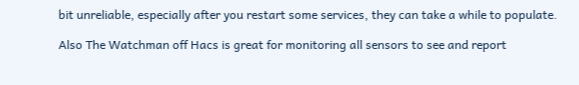bit unreliable, especially after you restart some services, they can take a while to populate.

Also The Watchman off Hacs is great for monitoring all sensors to see and report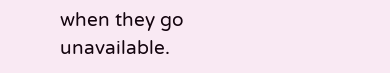when they go unavailable.